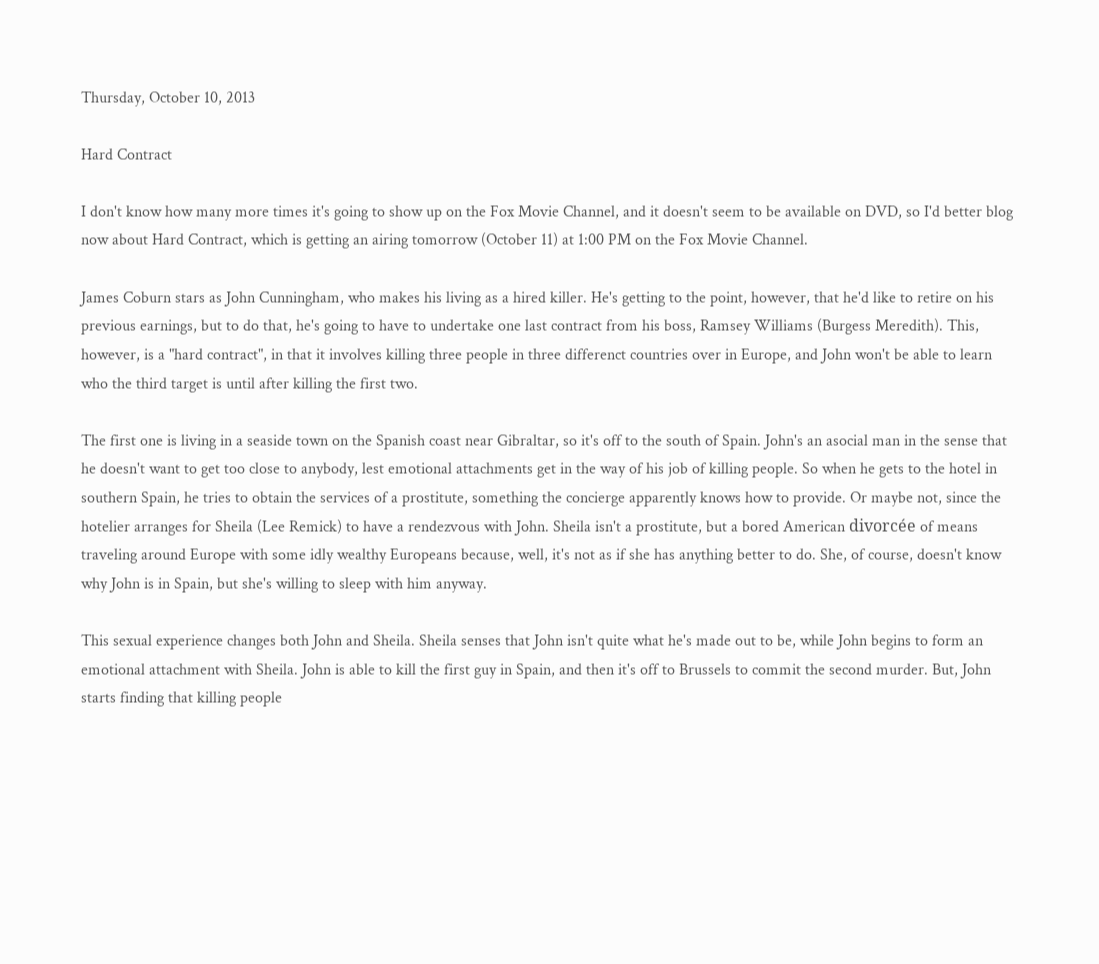Thursday, October 10, 2013

Hard Contract

I don't know how many more times it's going to show up on the Fox Movie Channel, and it doesn't seem to be available on DVD, so I'd better blog now about Hard Contract, which is getting an airing tomorrow (October 11) at 1:00 PM on the Fox Movie Channel.

James Coburn stars as John Cunningham, who makes his living as a hired killer. He's getting to the point, however, that he'd like to retire on his previous earnings, but to do that, he's going to have to undertake one last contract from his boss, Ramsey Williams (Burgess Meredith). This, however, is a "hard contract", in that it involves killing three people in three differenct countries over in Europe, and John won't be able to learn who the third target is until after killing the first two.

The first one is living in a seaside town on the Spanish coast near Gibraltar, so it's off to the south of Spain. John's an asocial man in the sense that he doesn't want to get too close to anybody, lest emotional attachments get in the way of his job of killing people. So when he gets to the hotel in southern Spain, he tries to obtain the services of a prostitute, something the concierge apparently knows how to provide. Or maybe not, since the hotelier arranges for Sheila (Lee Remick) to have a rendezvous with John. Sheila isn't a prostitute, but a bored American divorcée of means traveling around Europe with some idly wealthy Europeans because, well, it's not as if she has anything better to do. She, of course, doesn't know why John is in Spain, but she's willing to sleep with him anyway.

This sexual experience changes both John and Sheila. Sheila senses that John isn't quite what he's made out to be, while John begins to form an emotional attachment with Sheila. John is able to kill the first guy in Spain, and then it's off to Brussels to commit the second murder. But, John starts finding that killing people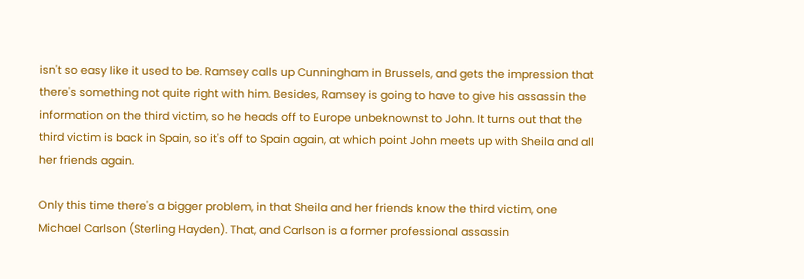isn't so easy like it used to be. Ramsey calls up Cunningham in Brussels, and gets the impression that there's something not quite right with him. Besides, Ramsey is going to have to give his assassin the information on the third victim, so he heads off to Europe unbeknownst to John. It turns out that the third victim is back in Spain, so it's off to Spain again, at which point John meets up with Sheila and all her friends again.

Only this time there's a bigger problem, in that Sheila and her friends know the third victim, one Michael Carlson (Sterling Hayden). That, and Carlson is a former professional assassin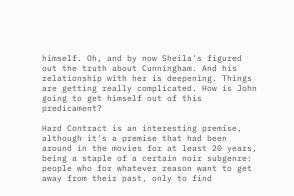himself. Oh, and by now Sheila's figured out the truth about Cunningham. And his relationship with her is deepening. Things are getting really complicated. How is John going to get himself out of this predicament?

Hard Contract is an interesting premise, although it's a premise that had been around in the movies for at least 20 years, being a staple of a certain noir subgenre: people who for whatever reason want to get away from their past, only to find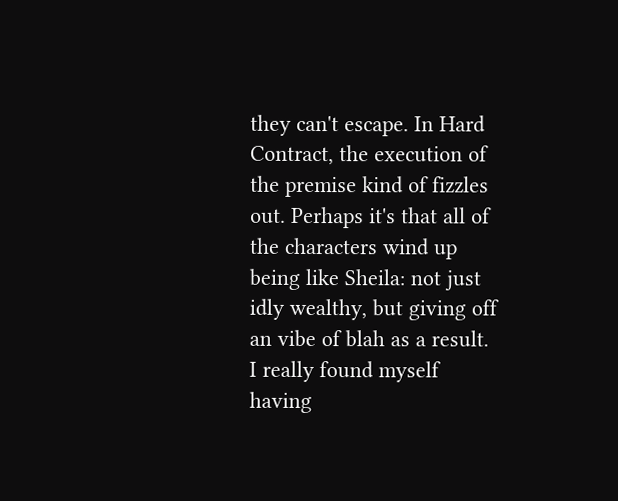they can't escape. In Hard Contract, the execution of the premise kind of fizzles out. Perhaps it's that all of the characters wind up being like Sheila: not just idly wealthy, but giving off an vibe of blah as a result. I really found myself having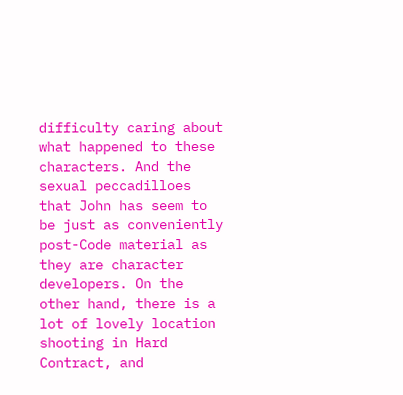difficulty caring about what happened to these characters. And the sexual peccadilloes that John has seem to be just as conveniently post-Code material as they are character developers. On the other hand, there is a lot of lovely location shooting in Hard Contract, and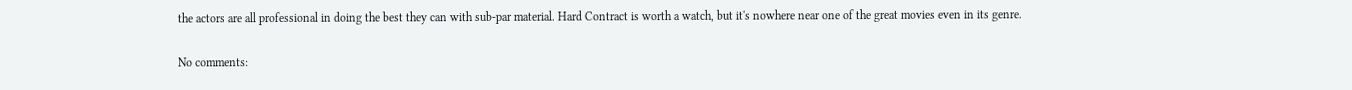the actors are all professional in doing the best they can with sub-par material. Hard Contract is worth a watch, but it's nowhere near one of the great movies even in its genre.

No comments: